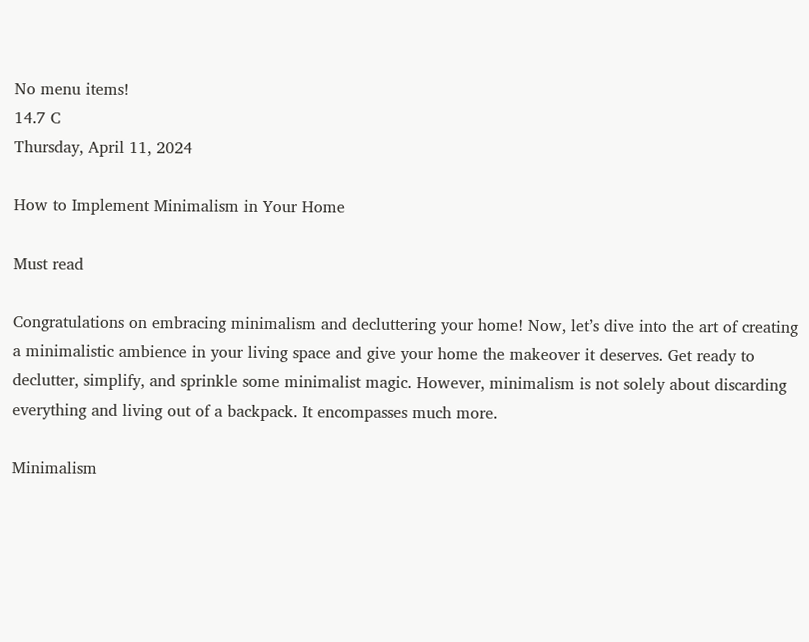No menu items!
14.7 C
Thursday, April 11, 2024

How to Implement Minimalism in Your Home

Must read

Congratulations on embracing minimalism and decluttering your home! Now, let’s dive into the art of creating a minimalistic ambience in your living space and give your home the makeover it deserves. Get ready to declutter, simplify, and sprinkle some minimalist magic. However, minimalism is not solely about discarding everything and living out of a backpack. It encompasses much more.

Minimalism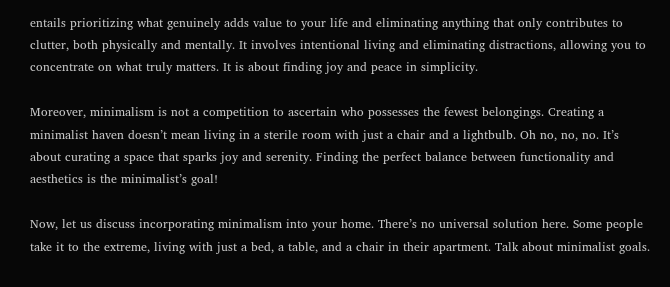entails prioritizing what genuinely adds value to your life and eliminating anything that only contributes to clutter, both physically and mentally. It involves intentional living and eliminating distractions, allowing you to concentrate on what truly matters. It is about finding joy and peace in simplicity.

Moreover, minimalism is not a competition to ascertain who possesses the fewest belongings. Creating a minimalist haven doesn’t mean living in a sterile room with just a chair and a lightbulb. Oh no, no, no. It’s about curating a space that sparks joy and serenity. Finding the perfect balance between functionality and aesthetics is the minimalist’s goal!

Now, let us discuss incorporating minimalism into your home. There’s no universal solution here. Some people take it to the extreme, living with just a bed, a table, and a chair in their apartment. Talk about minimalist goals.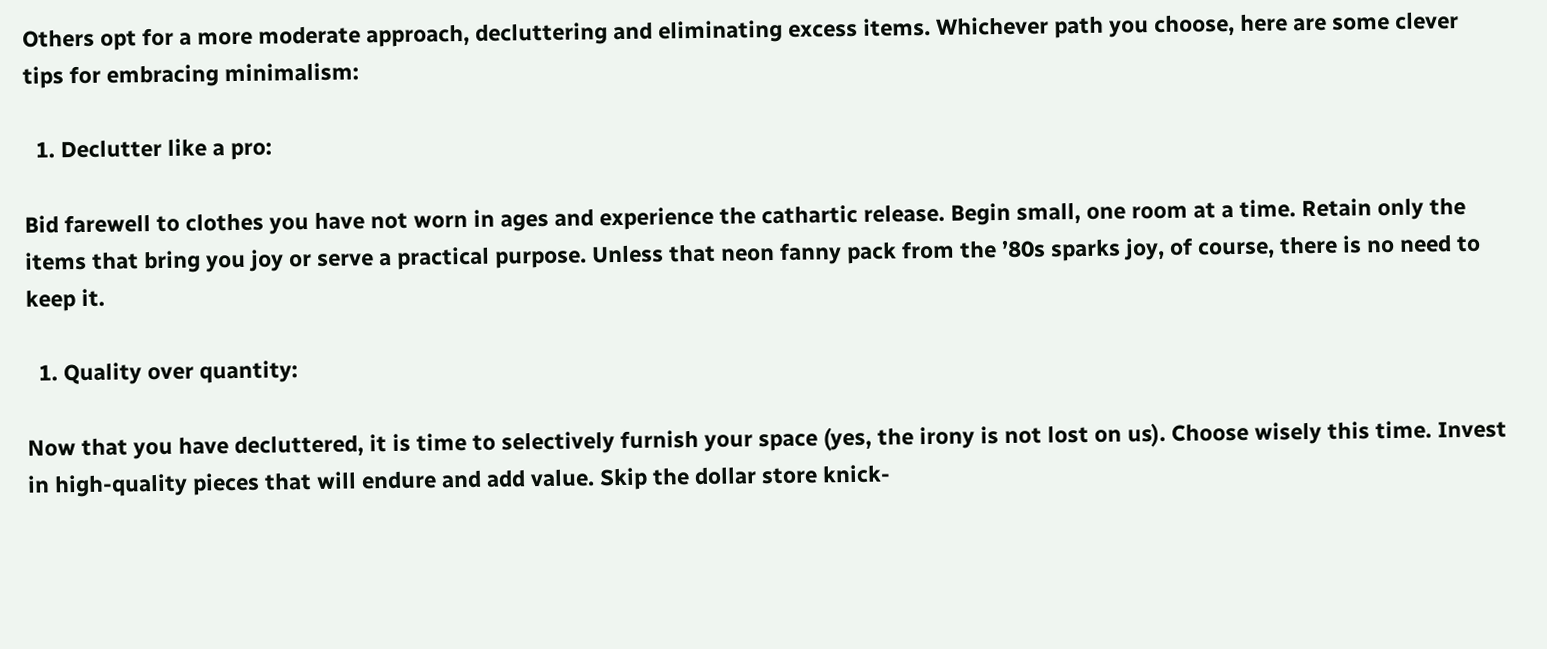Others opt for a more moderate approach, decluttering and eliminating excess items. Whichever path you choose, here are some clever tips for embracing minimalism:

  1. Declutter like a pro:

Bid farewell to clothes you have not worn in ages and experience the cathartic release. Begin small, one room at a time. Retain only the items that bring you joy or serve a practical purpose. Unless that neon fanny pack from the ’80s sparks joy, of course, there is no need to keep it.

  1. Quality over quantity:

Now that you have decluttered, it is time to selectively furnish your space (yes, the irony is not lost on us). Choose wisely this time. Invest in high-quality pieces that will endure and add value. Skip the dollar store knick-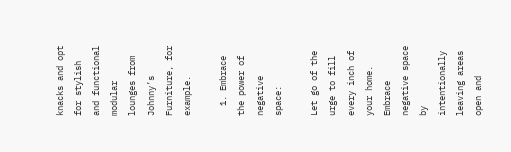knacks and opt for stylish and functional modular lounges from Johnny’s Furniture, for example.

  1. Embrace the power of negative space:

Let go of the urge to fill every inch of your home. Embrace negative space by intentionally leaving areas open and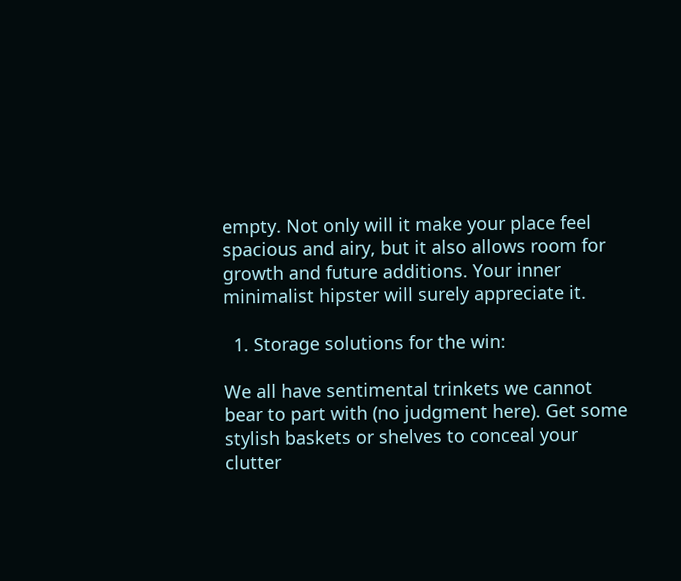empty. Not only will it make your place feel spacious and airy, but it also allows room for growth and future additions. Your inner minimalist hipster will surely appreciate it.

  1. Storage solutions for the win:

We all have sentimental trinkets we cannot bear to part with (no judgment here). Get some stylish baskets or shelves to conceal your clutter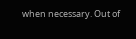when necessary. Out of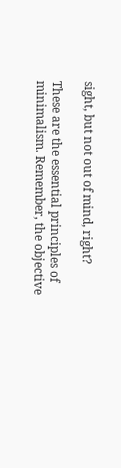sight, but not out of mind, right?

These are the essential principles of minimalism. Remember, the objective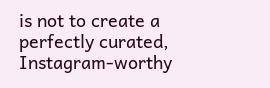is not to create a perfectly curated, Instagram-worthy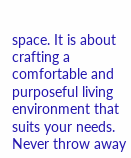space. It is about crafting a comfortable and purposeful living environment that suits your needs. Never throw away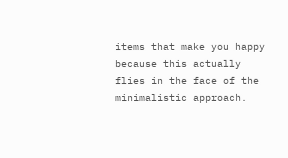items that make you happy because this actually flies in the face of the minimalistic approach.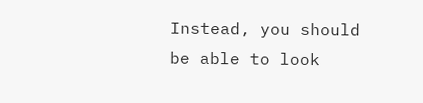Instead, you should be able to look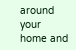around your home and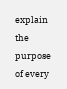explain the purpose of every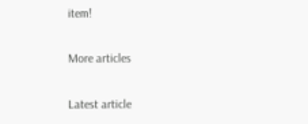item!

More articles

Latest article